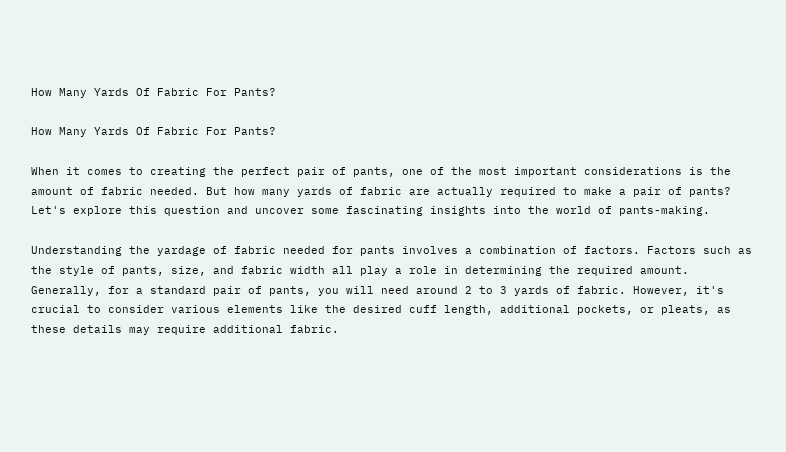How Many Yards Of Fabric For Pants?

How Many Yards Of Fabric For Pants?

When it comes to creating the perfect pair of pants, one of the most important considerations is the amount of fabric needed. But how many yards of fabric are actually required to make a pair of pants? Let's explore this question and uncover some fascinating insights into the world of pants-making.

Understanding the yardage of fabric needed for pants involves a combination of factors. Factors such as the style of pants, size, and fabric width all play a role in determining the required amount. Generally, for a standard pair of pants, you will need around 2 to 3 yards of fabric. However, it's crucial to consider various elements like the desired cuff length, additional pockets, or pleats, as these details may require additional fabric.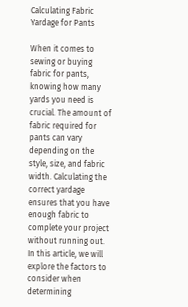Calculating Fabric Yardage for Pants

When it comes to sewing or buying fabric for pants, knowing how many yards you need is crucial. The amount of fabric required for pants can vary depending on the style, size, and fabric width. Calculating the correct yardage ensures that you have enough fabric to complete your project without running out. In this article, we will explore the factors to consider when determining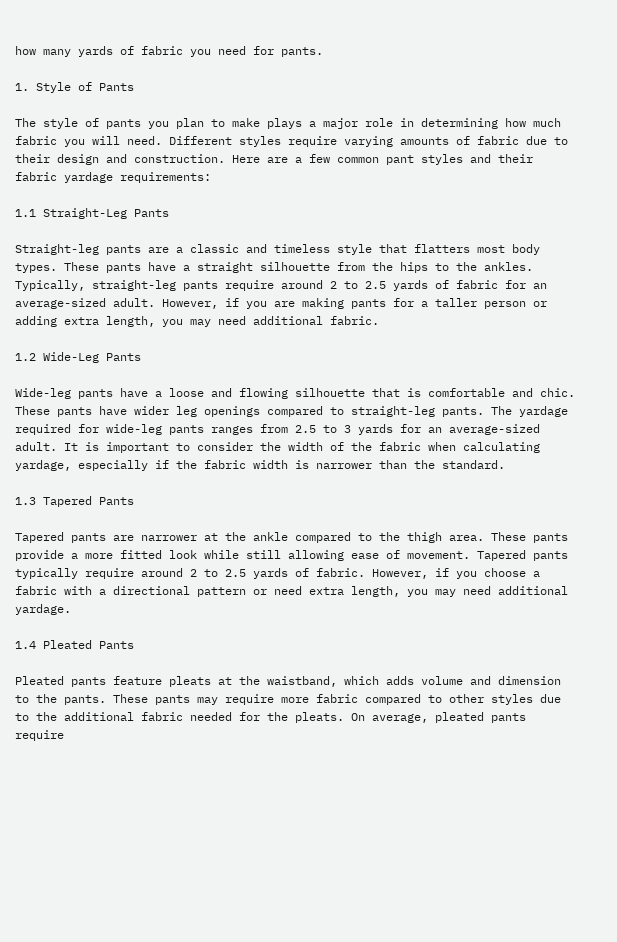how many yards of fabric you need for pants.

1. Style of Pants

The style of pants you plan to make plays a major role in determining how much fabric you will need. Different styles require varying amounts of fabric due to their design and construction. Here are a few common pant styles and their fabric yardage requirements:

1.1 Straight-Leg Pants

Straight-leg pants are a classic and timeless style that flatters most body types. These pants have a straight silhouette from the hips to the ankles. Typically, straight-leg pants require around 2 to 2.5 yards of fabric for an average-sized adult. However, if you are making pants for a taller person or adding extra length, you may need additional fabric.

1.2 Wide-Leg Pants

Wide-leg pants have a loose and flowing silhouette that is comfortable and chic. These pants have wider leg openings compared to straight-leg pants. The yardage required for wide-leg pants ranges from 2.5 to 3 yards for an average-sized adult. It is important to consider the width of the fabric when calculating yardage, especially if the fabric width is narrower than the standard.

1.3 Tapered Pants

Tapered pants are narrower at the ankle compared to the thigh area. These pants provide a more fitted look while still allowing ease of movement. Tapered pants typically require around 2 to 2.5 yards of fabric. However, if you choose a fabric with a directional pattern or need extra length, you may need additional yardage.

1.4 Pleated Pants

Pleated pants feature pleats at the waistband, which adds volume and dimension to the pants. These pants may require more fabric compared to other styles due to the additional fabric needed for the pleats. On average, pleated pants require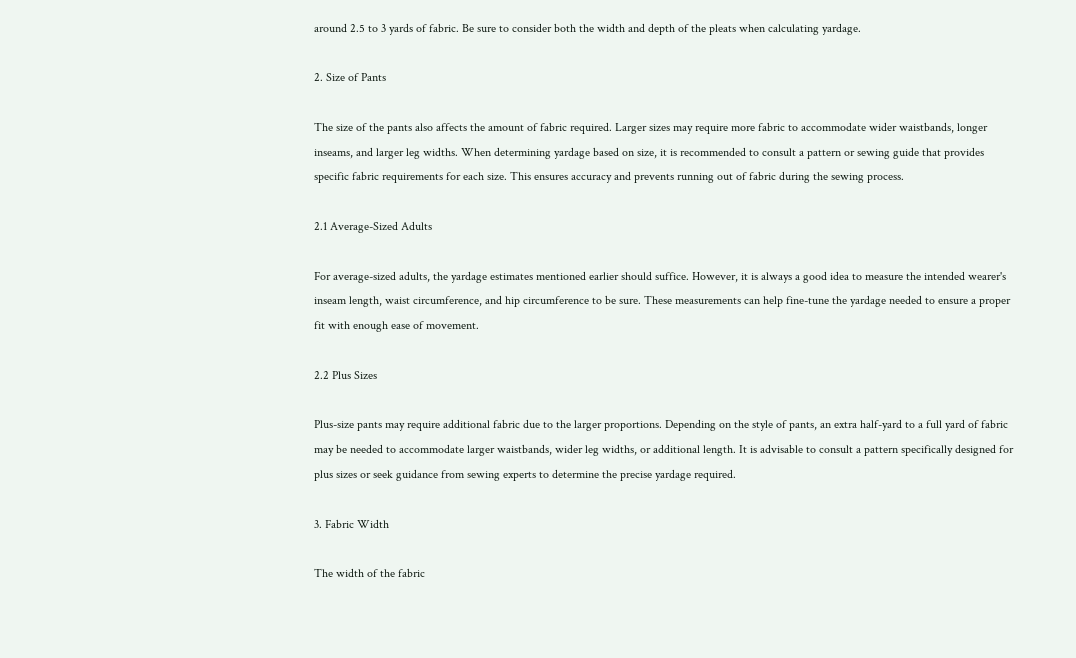around 2.5 to 3 yards of fabric. Be sure to consider both the width and depth of the pleats when calculating yardage.

2. Size of Pants

The size of the pants also affects the amount of fabric required. Larger sizes may require more fabric to accommodate wider waistbands, longer inseams, and larger leg widths. When determining yardage based on size, it is recommended to consult a pattern or sewing guide that provides specific fabric requirements for each size. This ensures accuracy and prevents running out of fabric during the sewing process.

2.1 Average-Sized Adults

For average-sized adults, the yardage estimates mentioned earlier should suffice. However, it is always a good idea to measure the intended wearer's inseam length, waist circumference, and hip circumference to be sure. These measurements can help fine-tune the yardage needed to ensure a proper fit with enough ease of movement.

2.2 Plus Sizes

Plus-size pants may require additional fabric due to the larger proportions. Depending on the style of pants, an extra half-yard to a full yard of fabric may be needed to accommodate larger waistbands, wider leg widths, or additional length. It is advisable to consult a pattern specifically designed for plus sizes or seek guidance from sewing experts to determine the precise yardage required.

3. Fabric Width

The width of the fabric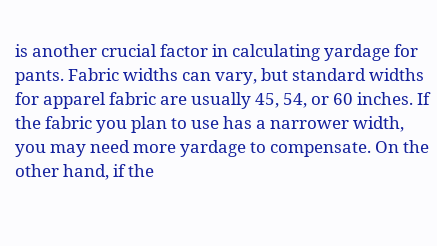is another crucial factor in calculating yardage for pants. Fabric widths can vary, but standard widths for apparel fabric are usually 45, 54, or 60 inches. If the fabric you plan to use has a narrower width, you may need more yardage to compensate. On the other hand, if the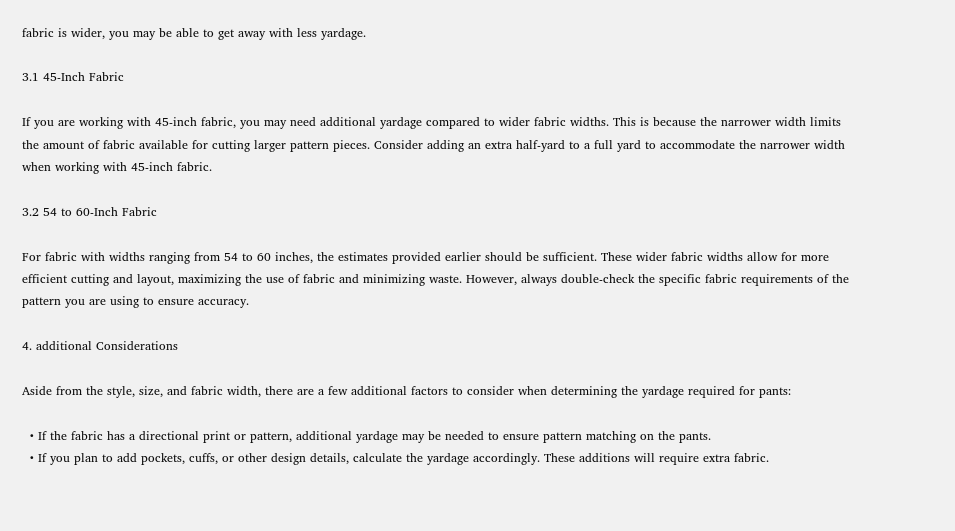fabric is wider, you may be able to get away with less yardage.

3.1 45-Inch Fabric

If you are working with 45-inch fabric, you may need additional yardage compared to wider fabric widths. This is because the narrower width limits the amount of fabric available for cutting larger pattern pieces. Consider adding an extra half-yard to a full yard to accommodate the narrower width when working with 45-inch fabric.

3.2 54 to 60-Inch Fabric

For fabric with widths ranging from 54 to 60 inches, the estimates provided earlier should be sufficient. These wider fabric widths allow for more efficient cutting and layout, maximizing the use of fabric and minimizing waste. However, always double-check the specific fabric requirements of the pattern you are using to ensure accuracy.

4. additional Considerations

Aside from the style, size, and fabric width, there are a few additional factors to consider when determining the yardage required for pants:

  • If the fabric has a directional print or pattern, additional yardage may be needed to ensure pattern matching on the pants.
  • If you plan to add pockets, cuffs, or other design details, calculate the yardage accordingly. These additions will require extra fabric.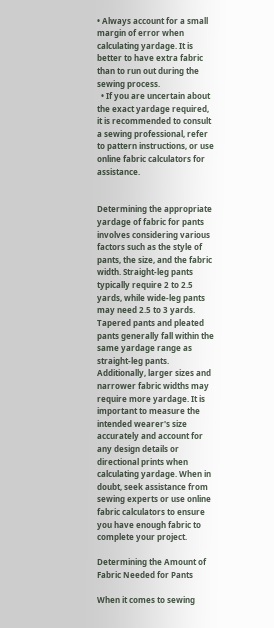• Always account for a small margin of error when calculating yardage. It is better to have extra fabric than to run out during the sewing process.
  • If you are uncertain about the exact yardage required, it is recommended to consult a sewing professional, refer to pattern instructions, or use online fabric calculators for assistance.


Determining the appropriate yardage of fabric for pants involves considering various factors such as the style of pants, the size, and the fabric width. Straight-leg pants typically require 2 to 2.5 yards, while wide-leg pants may need 2.5 to 3 yards. Tapered pants and pleated pants generally fall within the same yardage range as straight-leg pants. Additionally, larger sizes and narrower fabric widths may require more yardage. It is important to measure the intended wearer's size accurately and account for any design details or directional prints when calculating yardage. When in doubt, seek assistance from sewing experts or use online fabric calculators to ensure you have enough fabric to complete your project.

Determining the Amount of Fabric Needed for Pants

When it comes to sewing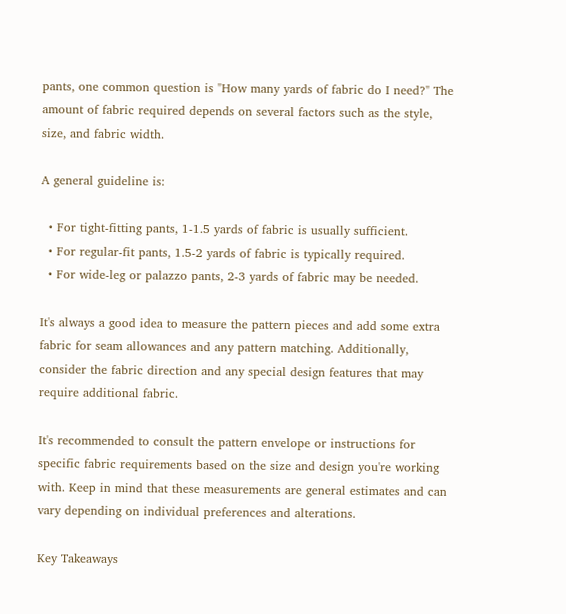pants, one common question is "How many yards of fabric do I need?" The amount of fabric required depends on several factors such as the style, size, and fabric width.

A general guideline is:

  • For tight-fitting pants, 1-1.5 yards of fabric is usually sufficient.
  • For regular-fit pants, 1.5-2 yards of fabric is typically required.
  • For wide-leg or palazzo pants, 2-3 yards of fabric may be needed.

It's always a good idea to measure the pattern pieces and add some extra fabric for seam allowances and any pattern matching. Additionally, consider the fabric direction and any special design features that may require additional fabric.

It's recommended to consult the pattern envelope or instructions for specific fabric requirements based on the size and design you're working with. Keep in mind that these measurements are general estimates and can vary depending on individual preferences and alterations.

Key Takeaways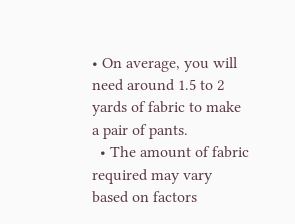• On average, you will need around 1.5 to 2 yards of fabric to make a pair of pants.
  • The amount of fabric required may vary based on factors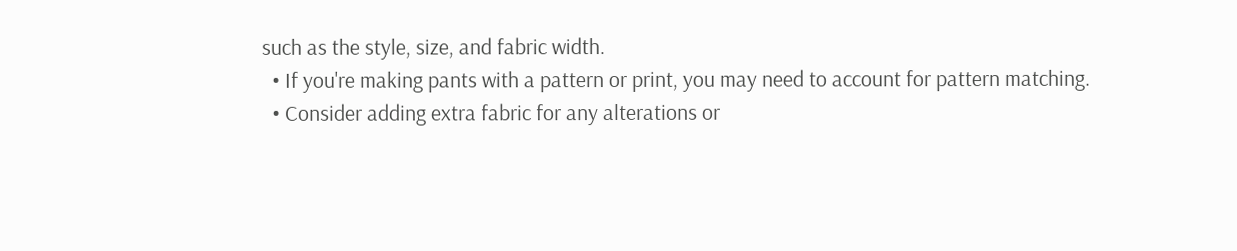such as the style, size, and fabric width.
  • If you're making pants with a pattern or print, you may need to account for pattern matching.
  • Consider adding extra fabric for any alterations or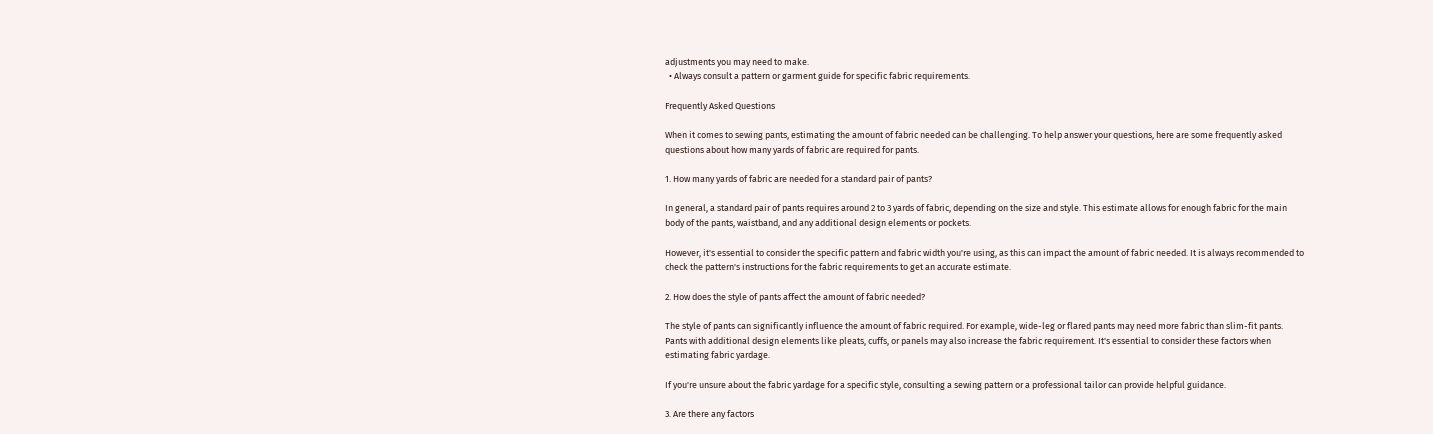adjustments you may need to make.
  • Always consult a pattern or garment guide for specific fabric requirements.

Frequently Asked Questions

When it comes to sewing pants, estimating the amount of fabric needed can be challenging. To help answer your questions, here are some frequently asked questions about how many yards of fabric are required for pants.

1. How many yards of fabric are needed for a standard pair of pants?

In general, a standard pair of pants requires around 2 to 3 yards of fabric, depending on the size and style. This estimate allows for enough fabric for the main body of the pants, waistband, and any additional design elements or pockets.

However, it's essential to consider the specific pattern and fabric width you're using, as this can impact the amount of fabric needed. It is always recommended to check the pattern's instructions for the fabric requirements to get an accurate estimate.

2. How does the style of pants affect the amount of fabric needed?

The style of pants can significantly influence the amount of fabric required. For example, wide-leg or flared pants may need more fabric than slim-fit pants. Pants with additional design elements like pleats, cuffs, or panels may also increase the fabric requirement. It's essential to consider these factors when estimating fabric yardage.

If you're unsure about the fabric yardage for a specific style, consulting a sewing pattern or a professional tailor can provide helpful guidance.

3. Are there any factors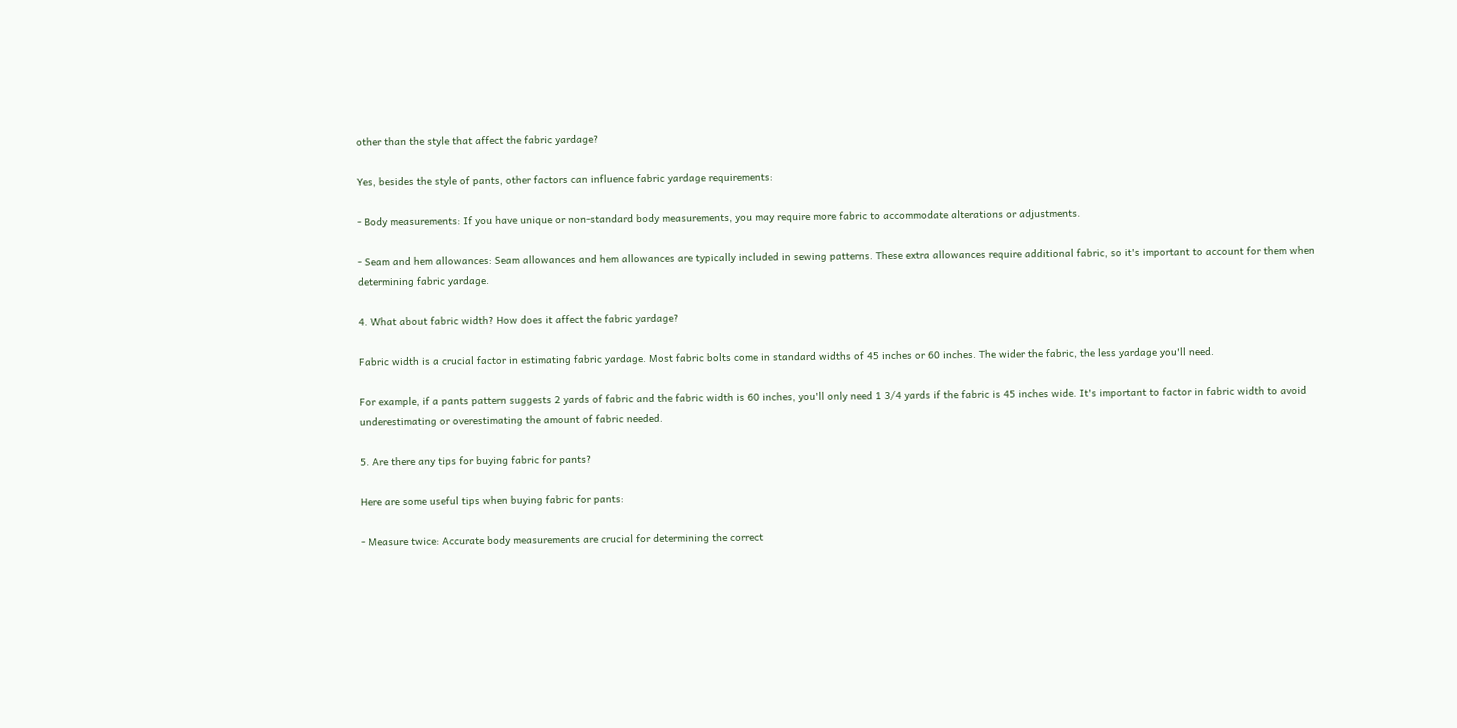other than the style that affect the fabric yardage?

Yes, besides the style of pants, other factors can influence fabric yardage requirements:

- Body measurements: If you have unique or non-standard body measurements, you may require more fabric to accommodate alterations or adjustments.

- Seam and hem allowances: Seam allowances and hem allowances are typically included in sewing patterns. These extra allowances require additional fabric, so it's important to account for them when determining fabric yardage.

4. What about fabric width? How does it affect the fabric yardage?

Fabric width is a crucial factor in estimating fabric yardage. Most fabric bolts come in standard widths of 45 inches or 60 inches. The wider the fabric, the less yardage you'll need.

For example, if a pants pattern suggests 2 yards of fabric and the fabric width is 60 inches, you'll only need 1 3/4 yards if the fabric is 45 inches wide. It's important to factor in fabric width to avoid underestimating or overestimating the amount of fabric needed.

5. Are there any tips for buying fabric for pants?

Here are some useful tips when buying fabric for pants:

- Measure twice: Accurate body measurements are crucial for determining the correct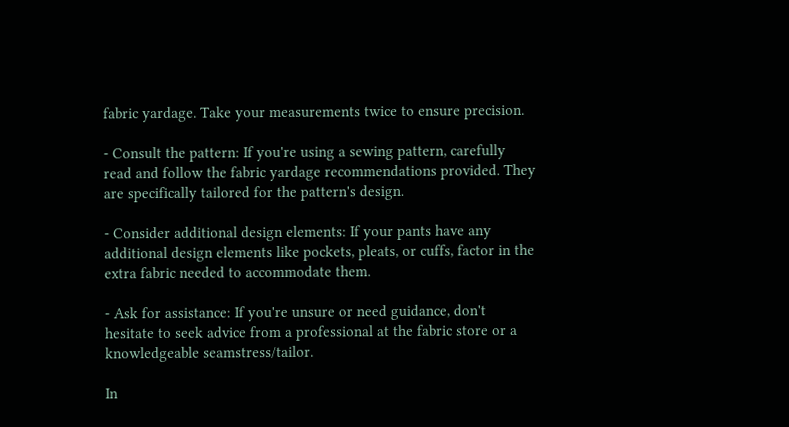fabric yardage. Take your measurements twice to ensure precision.

- Consult the pattern: If you're using a sewing pattern, carefully read and follow the fabric yardage recommendations provided. They are specifically tailored for the pattern's design.

- Consider additional design elements: If your pants have any additional design elements like pockets, pleats, or cuffs, factor in the extra fabric needed to accommodate them.

- Ask for assistance: If you're unsure or need guidance, don't hesitate to seek advice from a professional at the fabric store or a knowledgeable seamstress/tailor.

In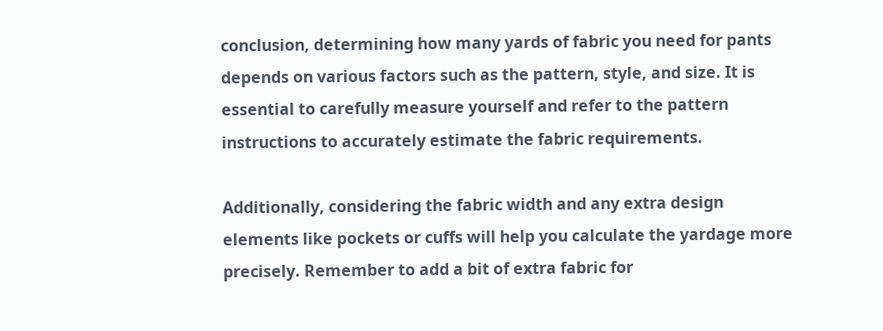conclusion, determining how many yards of fabric you need for pants depends on various factors such as the pattern, style, and size. It is essential to carefully measure yourself and refer to the pattern instructions to accurately estimate the fabric requirements.

Additionally, considering the fabric width and any extra design elements like pockets or cuffs will help you calculate the yardage more precisely. Remember to add a bit of extra fabric for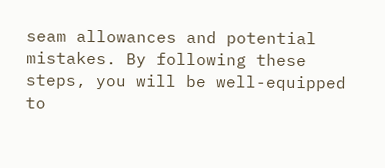seam allowances and potential mistakes. By following these steps, you will be well-equipped to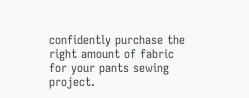confidently purchase the right amount of fabric for your pants sewing project.